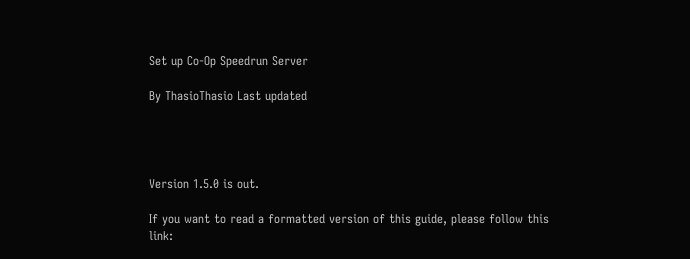Set up Co-Op Speedrun Server

By ThasioThasio Last updated




Version 1.5.0 is out.

If you want to read a formatted version of this guide, please follow this link: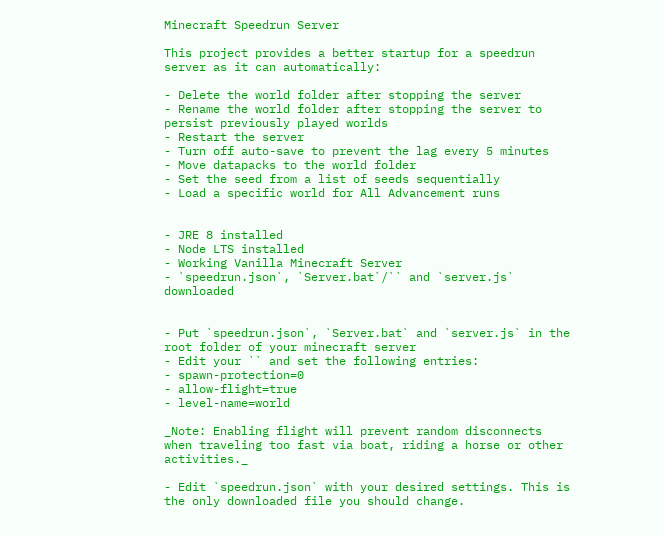Minecraft Speedrun Server

This project provides a better startup for a speedrun server as it can automatically:

- Delete the world folder after stopping the server
- Rename the world folder after stopping the server to persist previously played worlds
- Restart the server
- Turn off auto-save to prevent the lag every 5 minutes
- Move datapacks to the world folder
- Set the seed from a list of seeds sequentially
- Load a specific world for All Advancement runs


- JRE 8 installed
- Node LTS installed
- Working Vanilla Minecraft Server
- `speedrun.json`, `Server.bat`/`` and `server.js` downloaded


- Put `speedrun.json`, `Server.bat` and `server.js` in the root folder of your minecraft server
- Edit your `` and set the following entries:
- spawn-protection=0
- allow-flight=true
- level-name=world

_Note: Enabling flight will prevent random disconnects when traveling too fast via boat, riding a horse or other activities._

- Edit `speedrun.json` with your desired settings. This is the only downloaded file you should change.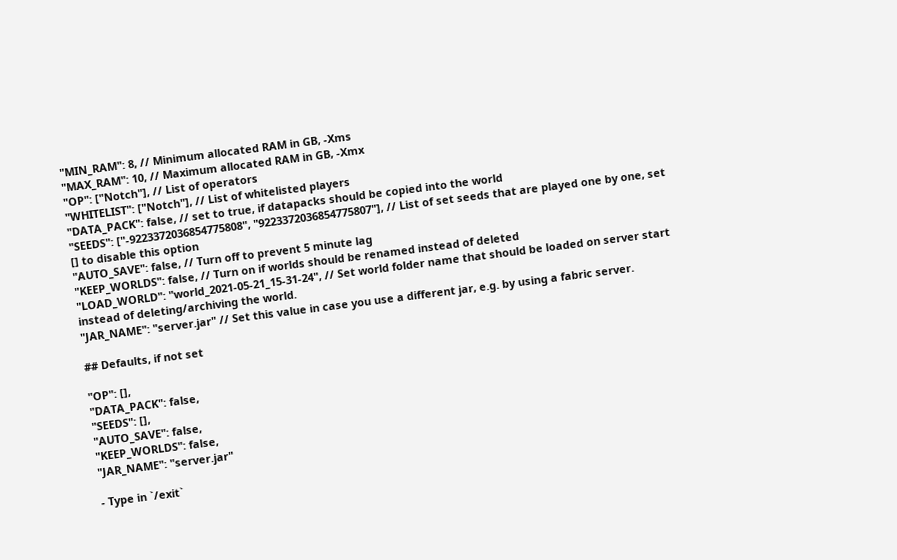"MIN_RAM": 8, // Minimum allocated RAM in GB, -Xms
"MAX_RAM": 10, // Maximum allocated RAM in GB, -Xmx
"OP": ["Notch"], // List of operators
"WHITELIST": ["Notch"], // List of whitelisted players
"DATA_PACK": false, // set to true, if datapacks should be copied into the world
"SEEDS": ["-9223372036854775808", "9223372036854775807"], // List of set seeds that are played one by one, set [] to disable this option
"AUTO_SAVE": false, // Turn off to prevent 5 minute lag
"KEEP_WORLDS": false, // Turn on if worlds should be renamed instead of deleted
"LOAD_WORLD": "world_2021-05-21_15-31-24", // Set world folder name that should be loaded on server start instead of deleting/archiving the world.
"JAR_NAME": "server.jar" // Set this value in case you use a different jar, e.g. by using a fabric server.

## Defaults, if not set

"OP": [],
"DATA_PACK": false,
"SEEDS": [],
"AUTO_SAVE": false,
"KEEP_WORLDS": false,
"JAR_NAME": "server.jar"

- Type in `/exit`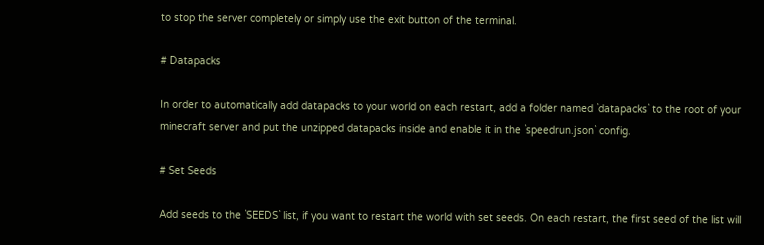to stop the server completely or simply use the exit button of the terminal.

# Datapacks

In order to automatically add datapacks to your world on each restart, add a folder named `datapacks` to the root of your
minecraft server and put the unzipped datapacks inside and enable it in the `speedrun.json` config.

# Set Seeds

Add seeds to the `SEEDS` list, if you want to restart the world with set seeds. On each restart, the first seed of the list will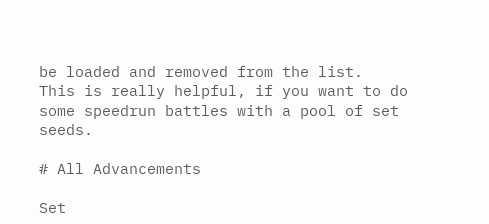be loaded and removed from the list.
This is really helpful, if you want to do some speedrun battles with a pool of set seeds.

# All Advancements

Set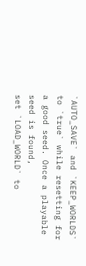`AUTO_SAVE` and `KEEP_WORLDS` to `true` while resetting for a good seed. Once a playable seed is found,
set `LOAD_WORLD` to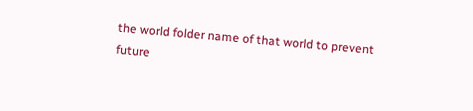the world folder name of that world to prevent future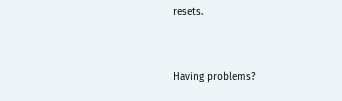resets.


Having problems?